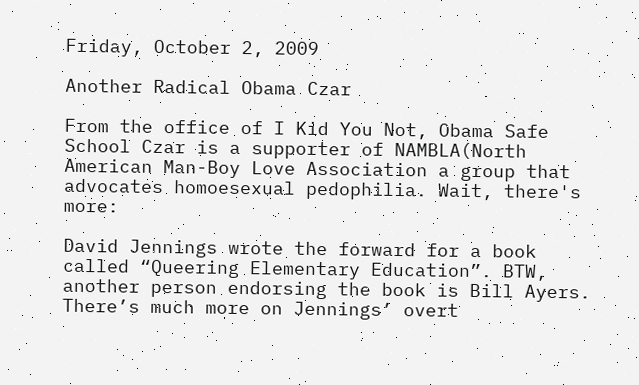Friday, October 2, 2009

Another Radical Obama Czar

From the office of I Kid You Not, Obama Safe School Czar is a supporter of NAMBLA(North American Man-Boy Love Association a group that advocates homoesexual pedophilia. Wait, there's more:

David Jennings wrote the forward for a book called “Queering Elementary Education”. BTW, another person endorsing the book is Bill Ayers. There’s much more on Jennings’ overt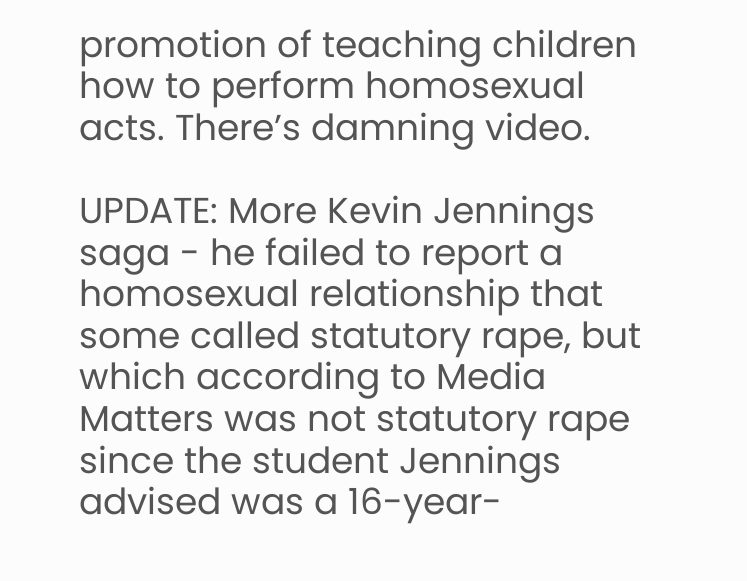promotion of teaching children how to perform homosexual acts. There’s damning video.

UPDATE: More Kevin Jennings saga - he failed to report a homosexual relationship that some called statutory rape, but which according to Media Matters was not statutory rape since the student Jennings advised was a 16-year-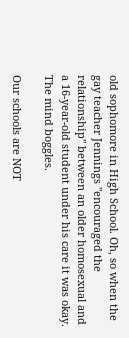old sophomore in High School. Oh, so when the gay teacher Jennings "encouraged the relationship" between an older homosexual and a 16-year-old student under his care it was okay. The mind boggles.

Our schools are NOT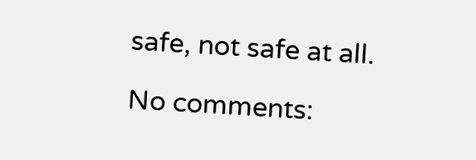safe, not safe at all.

No comments: